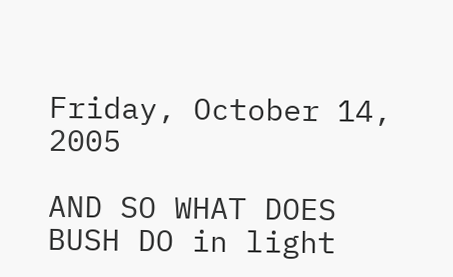Friday, October 14, 2005

AND SO WHAT DOES BUSH DO in light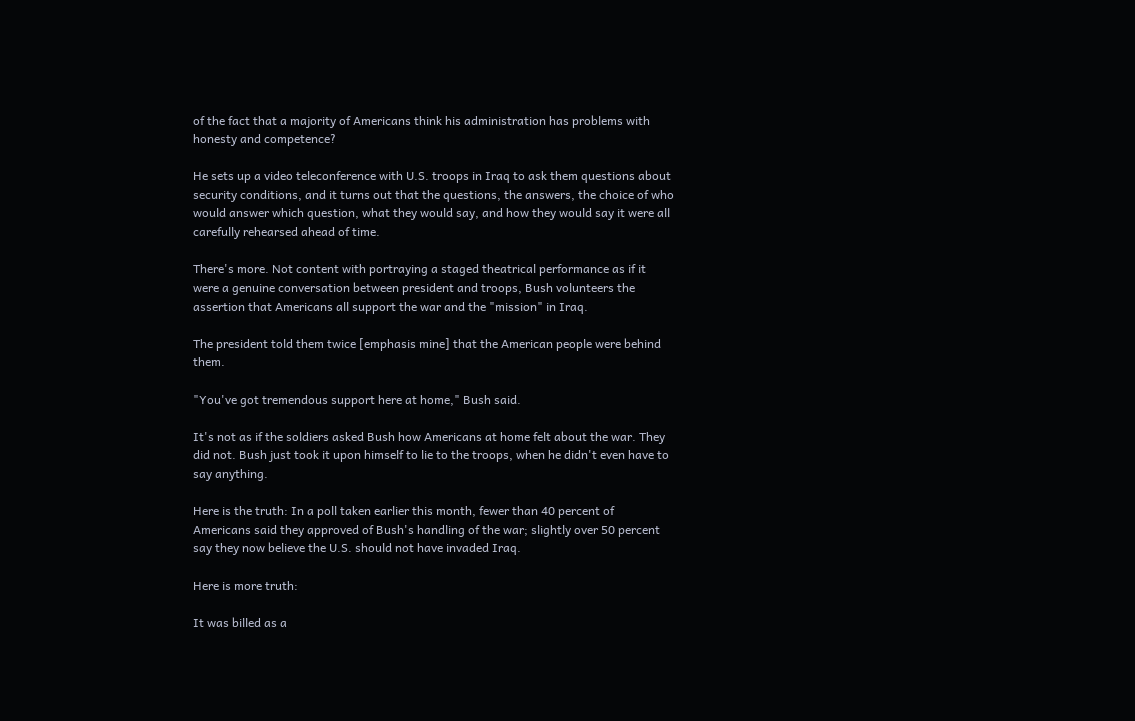of the fact that a majority of Americans think his administration has problems with honesty and competence?

He sets up a video teleconference with U.S. troops in Iraq to ask them questions about security conditions, and it turns out that the questions, the answers, the choice of who would answer which question, what they would say, and how they would say it were all carefully rehearsed ahead of time.

There's more. Not content with portraying a staged theatrical performance as if it were a genuine conversation between president and troops, Bush volunteers the assertion that Americans all support the war and the "mission" in Iraq.

The president told them twice [emphasis mine] that the American people were behind them.

"You've got tremendous support here at home," Bush said.

It's not as if the soldiers asked Bush how Americans at home felt about the war. They did not. Bush just took it upon himself to lie to the troops, when he didn't even have to say anything.

Here is the truth: In a poll taken earlier this month, fewer than 40 percent of Americans said they approved of Bush's handling of the war; slightly over 50 percent say they now believe the U.S. should not have invaded Iraq.

Here is more truth:

It was billed as a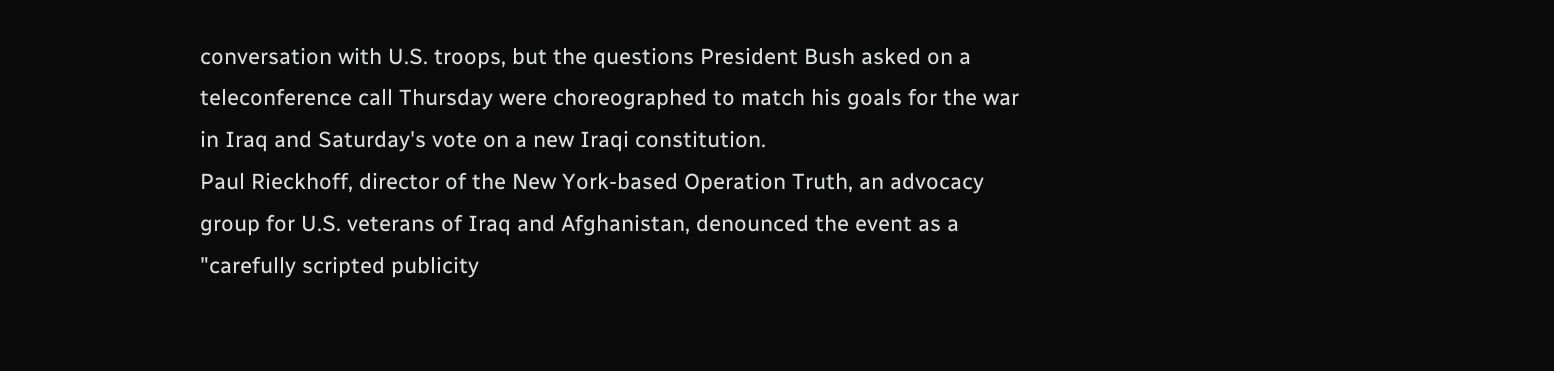conversation with U.S. troops, but the questions President Bush asked on a teleconference call Thursday were choreographed to match his goals for the war in Iraq and Saturday's vote on a new Iraqi constitution.
Paul Rieckhoff, director of the New York-based Operation Truth, an advocacy group for U.S. veterans of Iraq and Afghanistan, denounced the event as a "carefully scripted publicity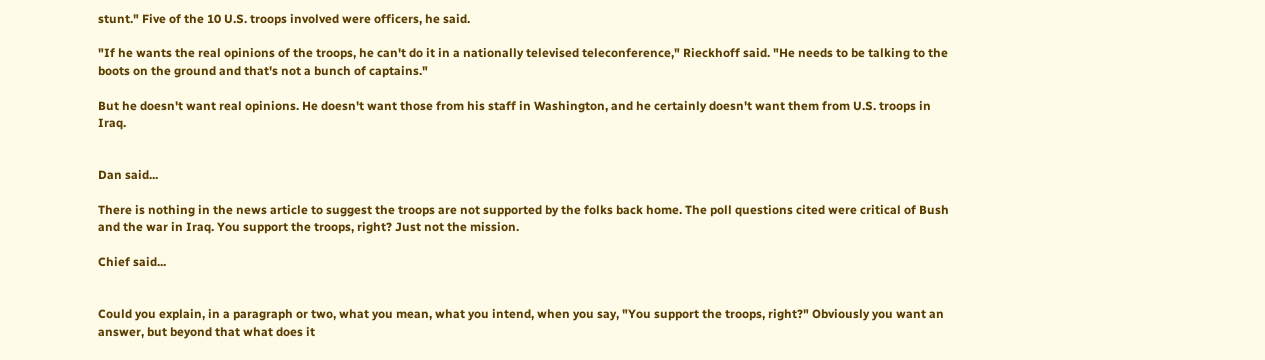stunt." Five of the 10 U.S. troops involved were officers, he said.

"If he wants the real opinions of the troops, he can't do it in a nationally televised teleconference," Rieckhoff said. "He needs to be talking to the boots on the ground and that's not a bunch of captains."

But he doesn't want real opinions. He doesn't want those from his staff in Washington, and he certainly doesn't want them from U.S. troops in Iraq.


Dan said...

There is nothing in the news article to suggest the troops are not supported by the folks back home. The poll questions cited were critical of Bush and the war in Iraq. You support the troops, right? Just not the mission.

Chief said...


Could you explain, in a paragraph or two, what you mean, what you intend, when you say, "You support the troops, right?" Obviously you want an answer, but beyond that what does it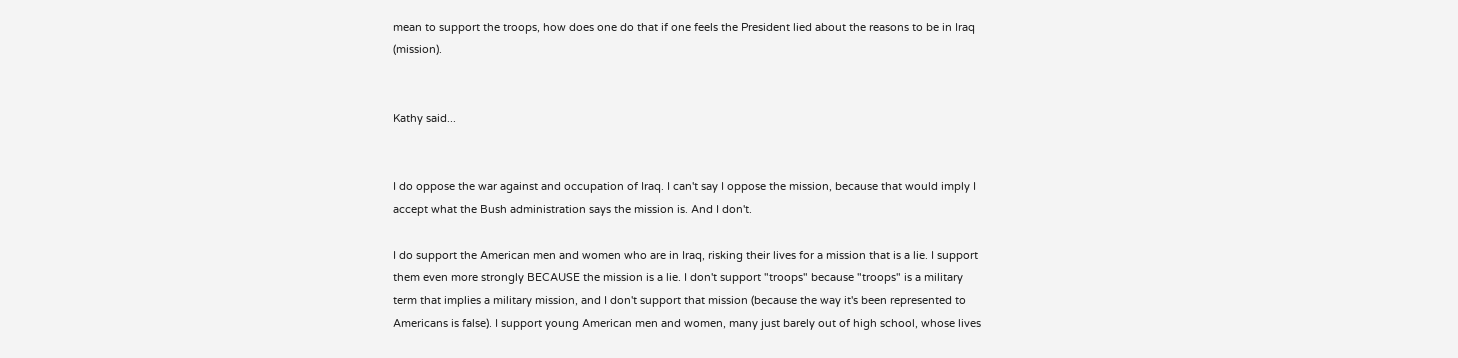mean to support the troops, how does one do that if one feels the President lied about the reasons to be in Iraq (mission).


Kathy said...


I do oppose the war against and occupation of Iraq. I can't say I oppose the mission, because that would imply I accept what the Bush administration says the mission is. And I don't.

I do support the American men and women who are in Iraq, risking their lives for a mission that is a lie. I support them even more strongly BECAUSE the mission is a lie. I don't support "troops" because "troops" is a military term that implies a military mission, and I don't support that mission (because the way it's been represented to Americans is false). I support young American men and women, many just barely out of high school, whose lives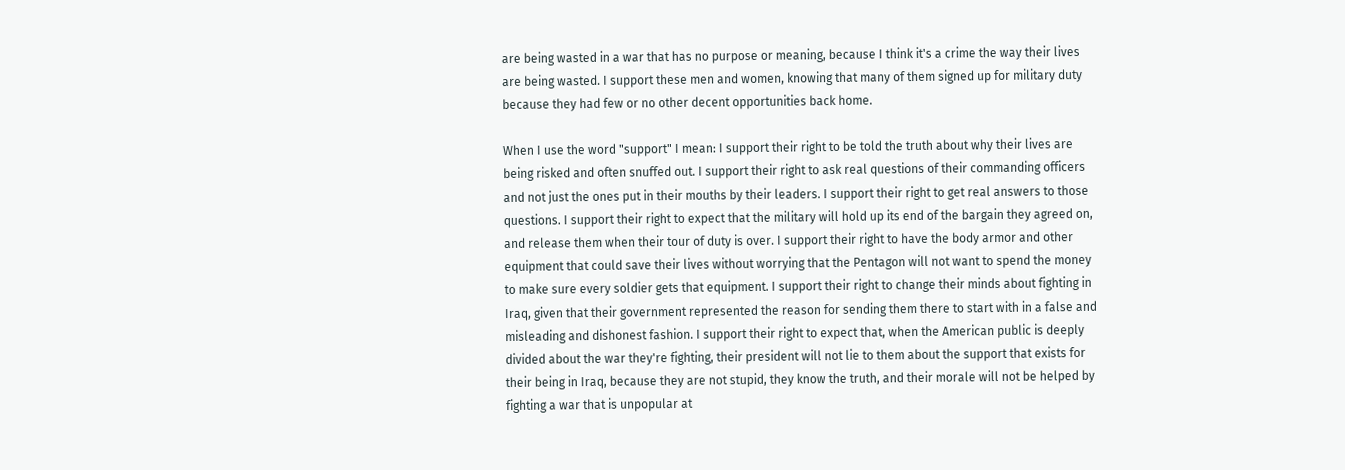are being wasted in a war that has no purpose or meaning, because I think it's a crime the way their lives are being wasted. I support these men and women, knowing that many of them signed up for military duty because they had few or no other decent opportunities back home.

When I use the word "support" I mean: I support their right to be told the truth about why their lives are being risked and often snuffed out. I support their right to ask real questions of their commanding officers and not just the ones put in their mouths by their leaders. I support their right to get real answers to those questions. I support their right to expect that the military will hold up its end of the bargain they agreed on, and release them when their tour of duty is over. I support their right to have the body armor and other equipment that could save their lives without worrying that the Pentagon will not want to spend the money to make sure every soldier gets that equipment. I support their right to change their minds about fighting in Iraq, given that their government represented the reason for sending them there to start with in a false and misleading and dishonest fashion. I support their right to expect that, when the American public is deeply divided about the war they're fighting, their president will not lie to them about the support that exists for their being in Iraq, because they are not stupid, they know the truth, and their morale will not be helped by fighting a war that is unpopular at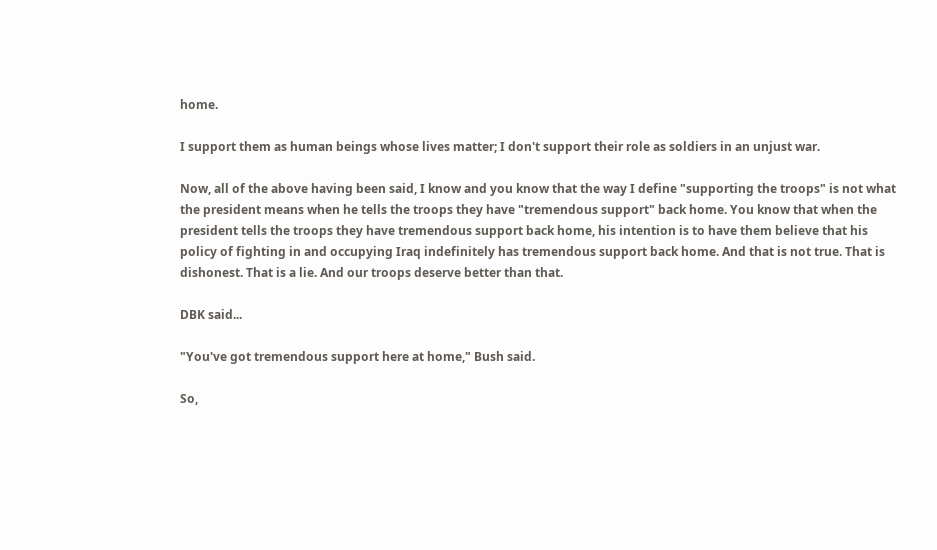home.

I support them as human beings whose lives matter; I don't support their role as soldiers in an unjust war.

Now, all of the above having been said, I know and you know that the way I define "supporting the troops" is not what the president means when he tells the troops they have "tremendous support" back home. You know that when the president tells the troops they have tremendous support back home, his intention is to have them believe that his policy of fighting in and occupying Iraq indefinitely has tremendous support back home. And that is not true. That is dishonest. That is a lie. And our troops deserve better than that.

DBK said...

"You've got tremendous support here at home," Bush said.

So,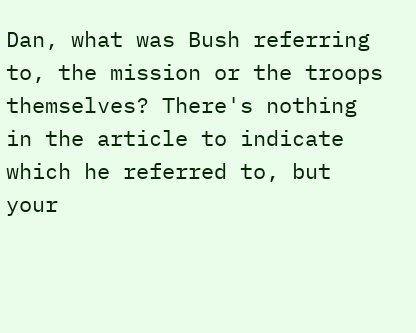Dan, what was Bush referring to, the mission or the troops themselves? There's nothing in the article to indicate which he referred to, but your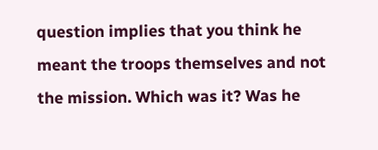question implies that you think he meant the troops themselves and not the mission. Which was it? Was he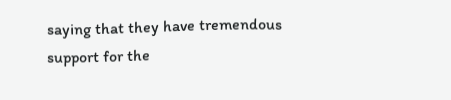saying that they have tremendous support for the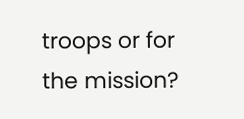troops or for the mission?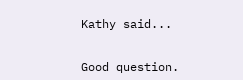Kathy said...


Good question.